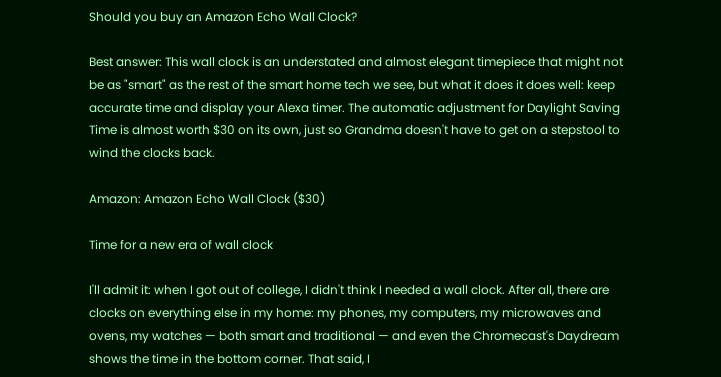Should you buy an Amazon Echo Wall Clock?

Best answer: This wall clock is an understated and almost elegant timepiece that might not be as "smart" as the rest of the smart home tech we see, but what it does it does well: keep accurate time and display your Alexa timer. The automatic adjustment for Daylight Saving Time is almost worth $30 on its own, just so Grandma doesn't have to get on a stepstool to wind the clocks back.

Amazon: Amazon Echo Wall Clock ($30)

Time for a new era of wall clock

I'll admit it: when I got out of college, I didn't think I needed a wall clock. After all, there are clocks on everything else in my home: my phones, my computers, my microwaves and ovens, my watches — both smart and traditional — and even the Chromecast's Daydream shows the time in the bottom corner. That said, I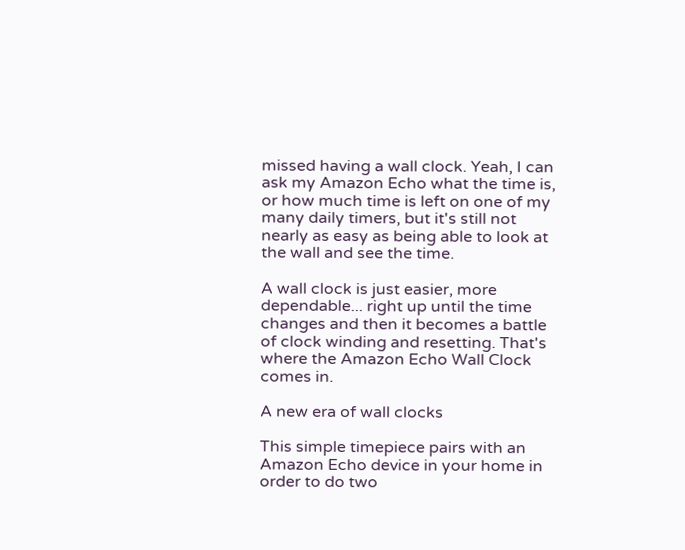missed having a wall clock. Yeah, I can ask my Amazon Echo what the time is, or how much time is left on one of my many daily timers, but it's still not nearly as easy as being able to look at the wall and see the time.

A wall clock is just easier, more dependable... right up until the time changes and then it becomes a battle of clock winding and resetting. That's where the Amazon Echo Wall Clock comes in.

A new era of wall clocks

This simple timepiece pairs with an Amazon Echo device in your home in order to do two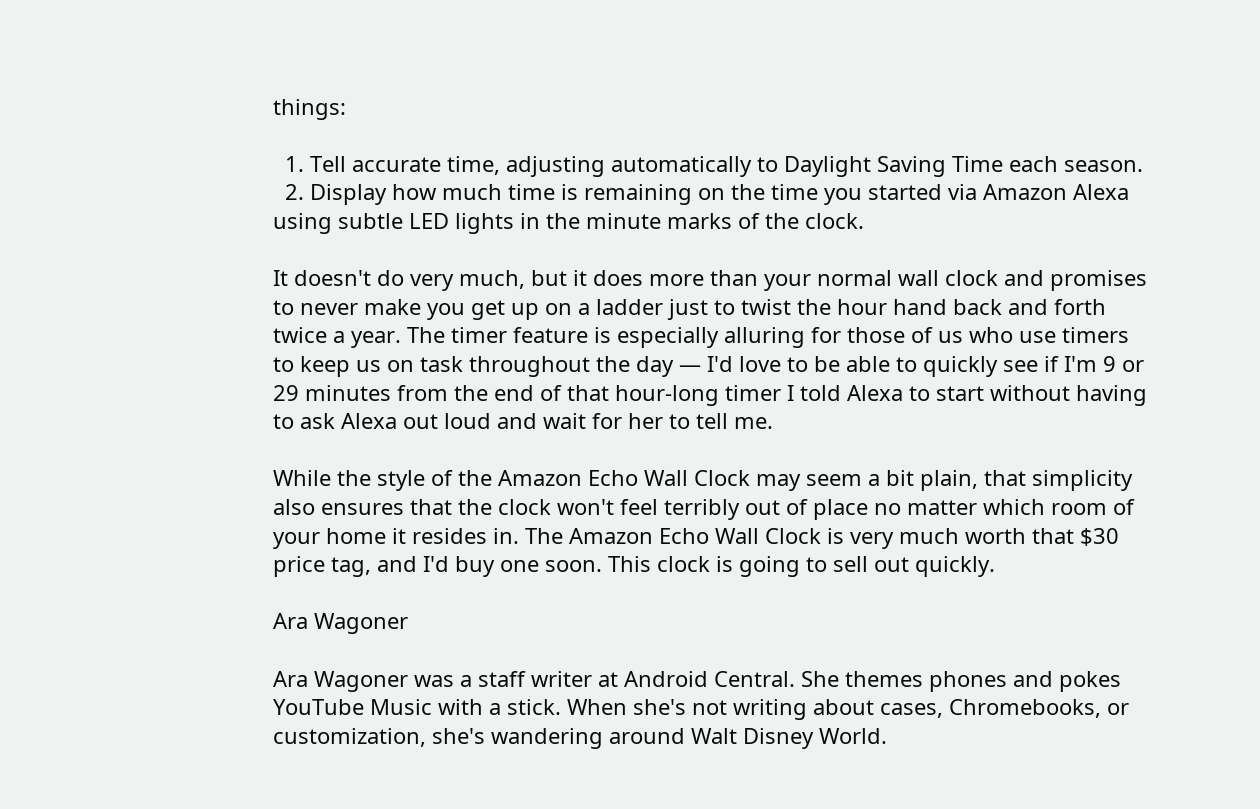things:

  1. Tell accurate time, adjusting automatically to Daylight Saving Time each season.
  2. Display how much time is remaining on the time you started via Amazon Alexa using subtle LED lights in the minute marks of the clock.

It doesn't do very much, but it does more than your normal wall clock and promises to never make you get up on a ladder just to twist the hour hand back and forth twice a year. The timer feature is especially alluring for those of us who use timers to keep us on task throughout the day — I'd love to be able to quickly see if I'm 9 or 29 minutes from the end of that hour-long timer I told Alexa to start without having to ask Alexa out loud and wait for her to tell me.

While the style of the Amazon Echo Wall Clock may seem a bit plain, that simplicity also ensures that the clock won't feel terribly out of place no matter which room of your home it resides in. The Amazon Echo Wall Clock is very much worth that $30 price tag, and I'd buy one soon. This clock is going to sell out quickly.

Ara Wagoner

Ara Wagoner was a staff writer at Android Central. She themes phones and pokes YouTube Music with a stick. When she's not writing about cases, Chromebooks, or customization, she's wandering around Walt Disney World.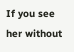If you see her without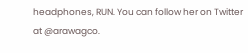headphones, RUN. You can follow her on Twitter at @arawagco.